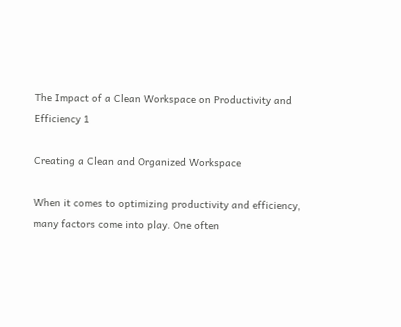The Impact of a Clean Workspace on Productivity and Efficiency 1

Creating a Clean and Organized Workspace

When it comes to optimizing productivity and efficiency, many factors come into play. One often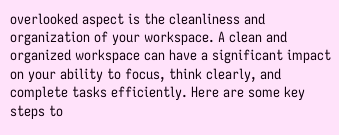overlooked aspect is the cleanliness and organization of your workspace. A clean and organized workspace can have a significant impact on your ability to focus, think clearly, and complete tasks efficiently. Here are some key steps to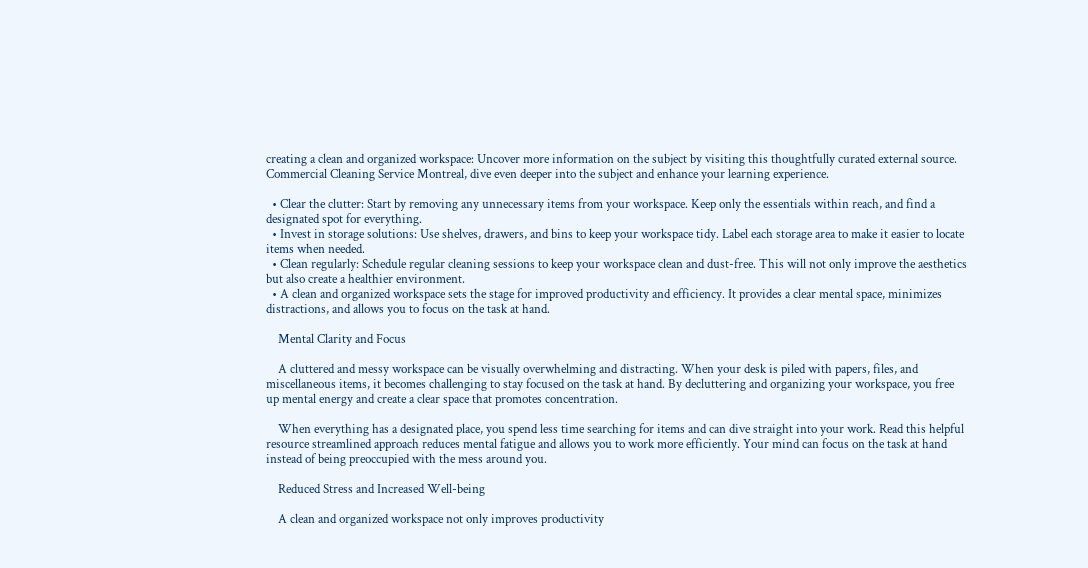creating a clean and organized workspace: Uncover more information on the subject by visiting this thoughtfully curated external source. Commercial Cleaning Service Montreal, dive even deeper into the subject and enhance your learning experience.

  • Clear the clutter: Start by removing any unnecessary items from your workspace. Keep only the essentials within reach, and find a designated spot for everything.
  • Invest in storage solutions: Use shelves, drawers, and bins to keep your workspace tidy. Label each storage area to make it easier to locate items when needed.
  • Clean regularly: Schedule regular cleaning sessions to keep your workspace clean and dust-free. This will not only improve the aesthetics but also create a healthier environment.
  • A clean and organized workspace sets the stage for improved productivity and efficiency. It provides a clear mental space, minimizes distractions, and allows you to focus on the task at hand.

    Mental Clarity and Focus

    A cluttered and messy workspace can be visually overwhelming and distracting. When your desk is piled with papers, files, and miscellaneous items, it becomes challenging to stay focused on the task at hand. By decluttering and organizing your workspace, you free up mental energy and create a clear space that promotes concentration.

    When everything has a designated place, you spend less time searching for items and can dive straight into your work. Read this helpful resource streamlined approach reduces mental fatigue and allows you to work more efficiently. Your mind can focus on the task at hand instead of being preoccupied with the mess around you.

    Reduced Stress and Increased Well-being

    A clean and organized workspace not only improves productivity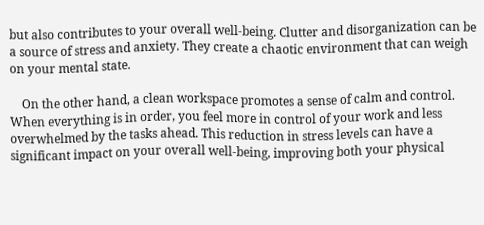but also contributes to your overall well-being. Clutter and disorganization can be a source of stress and anxiety. They create a chaotic environment that can weigh on your mental state.

    On the other hand, a clean workspace promotes a sense of calm and control. When everything is in order, you feel more in control of your work and less overwhelmed by the tasks ahead. This reduction in stress levels can have a significant impact on your overall well-being, improving both your physical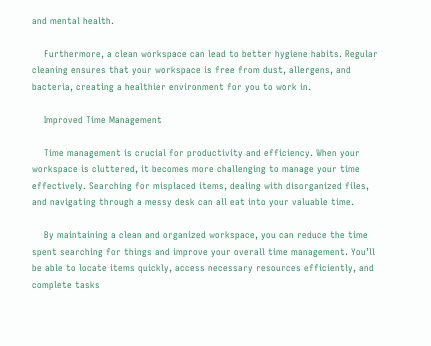and mental health.

    Furthermore, a clean workspace can lead to better hygiene habits. Regular cleaning ensures that your workspace is free from dust, allergens, and bacteria, creating a healthier environment for you to work in.

    Improved Time Management

    Time management is crucial for productivity and efficiency. When your workspace is cluttered, it becomes more challenging to manage your time effectively. Searching for misplaced items, dealing with disorganized files, and navigating through a messy desk can all eat into your valuable time.

    By maintaining a clean and organized workspace, you can reduce the time spent searching for things and improve your overall time management. You’ll be able to locate items quickly, access necessary resources efficiently, and complete tasks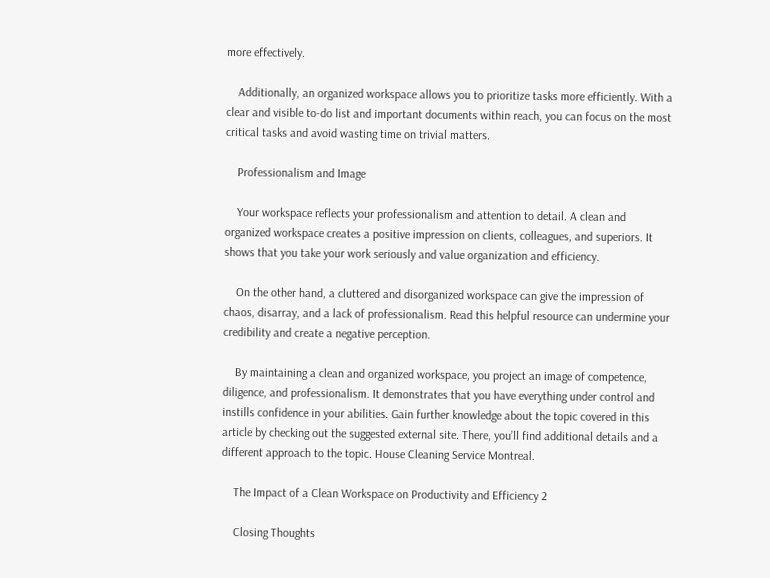more effectively.

    Additionally, an organized workspace allows you to prioritize tasks more efficiently. With a clear and visible to-do list and important documents within reach, you can focus on the most critical tasks and avoid wasting time on trivial matters.

    Professionalism and Image

    Your workspace reflects your professionalism and attention to detail. A clean and organized workspace creates a positive impression on clients, colleagues, and superiors. It shows that you take your work seriously and value organization and efficiency.

    On the other hand, a cluttered and disorganized workspace can give the impression of chaos, disarray, and a lack of professionalism. Read this helpful resource can undermine your credibility and create a negative perception.

    By maintaining a clean and organized workspace, you project an image of competence, diligence, and professionalism. It demonstrates that you have everything under control and instills confidence in your abilities. Gain further knowledge about the topic covered in this article by checking out the suggested external site. There, you’ll find additional details and a different approach to the topic. House Cleaning Service Montreal.

    The Impact of a Clean Workspace on Productivity and Efficiency 2

    Closing Thoughts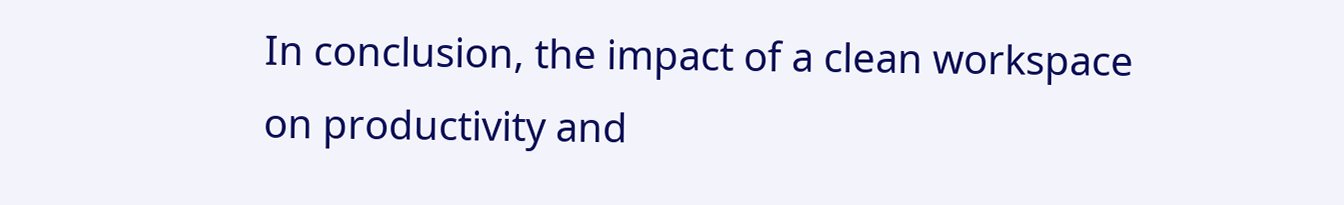In conclusion, the impact of a clean workspace on productivity and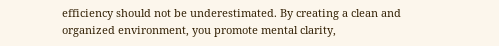efficiency should not be underestimated. By creating a clean and organized environment, you promote mental clarity,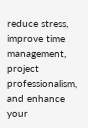reduce stress, improve time management, project professionalism, and enhance your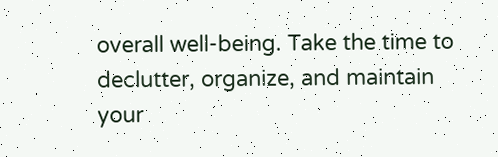overall well-being. Take the time to declutter, organize, and maintain your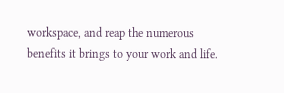workspace, and reap the numerous benefits it brings to your work and life.